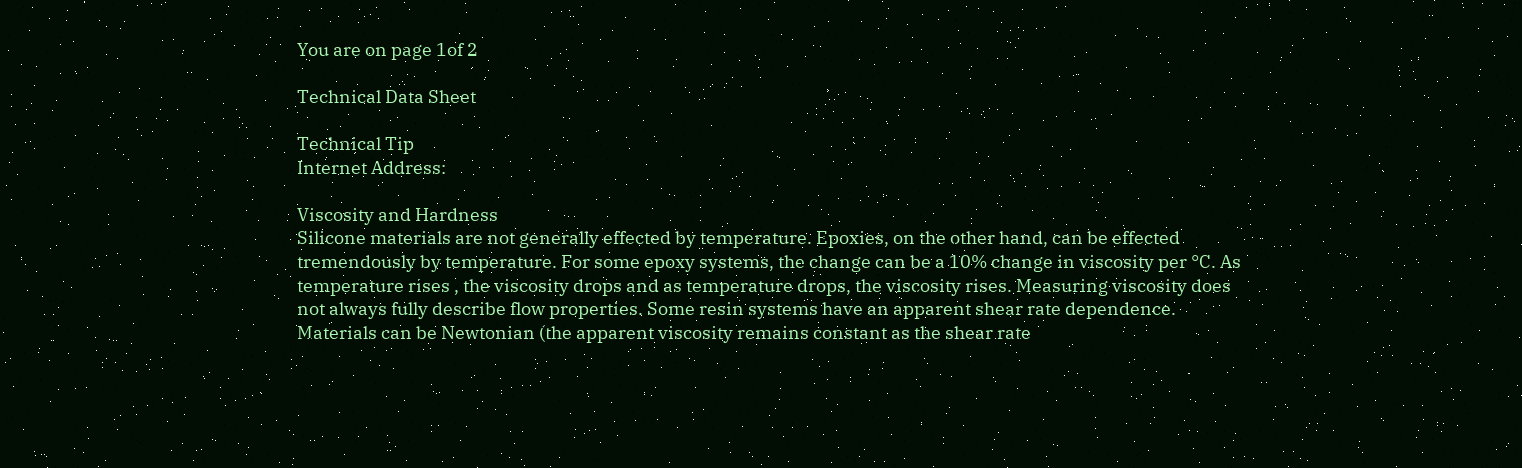You are on page 1of 2

Technical Data Sheet

Technical Tip
Internet Address:

Viscosity and Hardness
Silicone materials are not generally effected by temperature. Epoxies, on the other hand, can be effected tremendously by temperature. For some epoxy systems, the change can be a 10% change in viscosity per °C. As temperature rises , the viscosity drops and as temperature drops, the viscosity rises. Measuring viscosity does not always fully describe flow properties. Some resin systems have an apparent shear rate dependence. Materials can be Newtonian (the apparent viscosity remains constant as the shear rate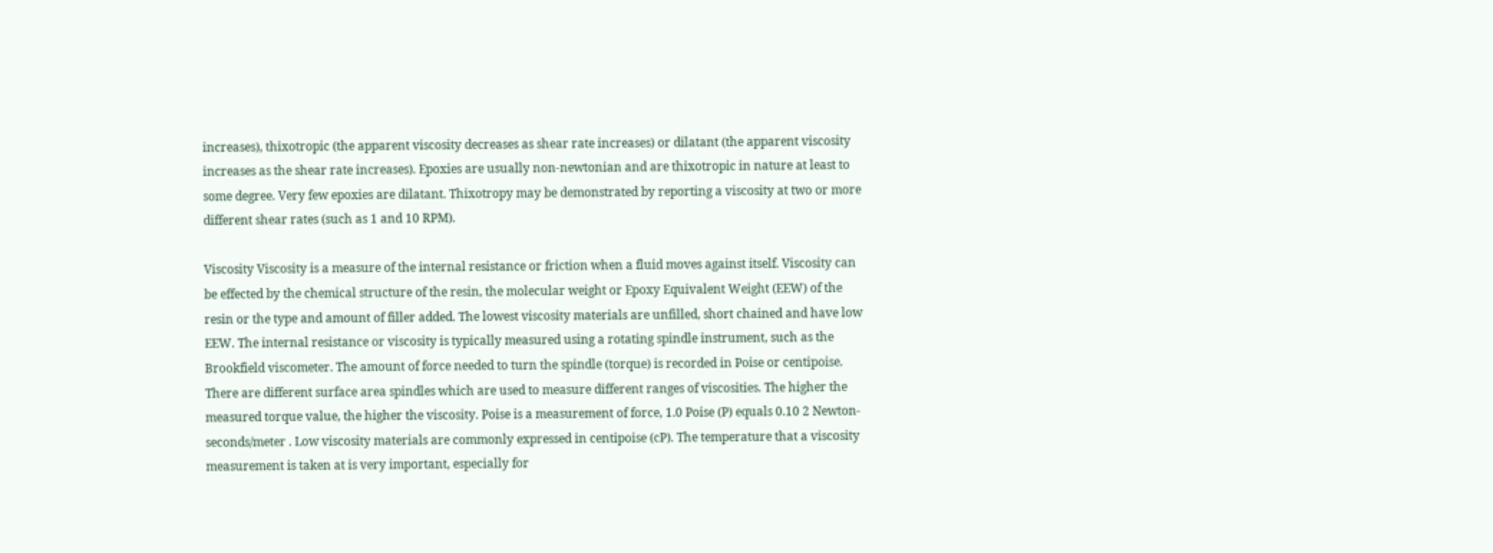increases), thixotropic (the apparent viscosity decreases as shear rate increases) or dilatant (the apparent viscosity increases as the shear rate increases). Epoxies are usually non-newtonian and are thixotropic in nature at least to some degree. Very few epoxies are dilatant. Thixotropy may be demonstrated by reporting a viscosity at two or more different shear rates (such as 1 and 10 RPM).

Viscosity Viscosity is a measure of the internal resistance or friction when a fluid moves against itself. Viscosity can be effected by the chemical structure of the resin, the molecular weight or Epoxy Equivalent Weight (EEW) of the resin or the type and amount of filler added. The lowest viscosity materials are unfilled, short chained and have low EEW. The internal resistance or viscosity is typically measured using a rotating spindle instrument, such as the Brookfield viscometer. The amount of force needed to turn the spindle (torque) is recorded in Poise or centipoise. There are different surface area spindles which are used to measure different ranges of viscosities. The higher the measured torque value, the higher the viscosity. Poise is a measurement of force, 1.0 Poise (P) equals 0.10 2 Newton-seconds/meter . Low viscosity materials are commonly expressed in centipoise (cP). The temperature that a viscosity measurement is taken at is very important, especially for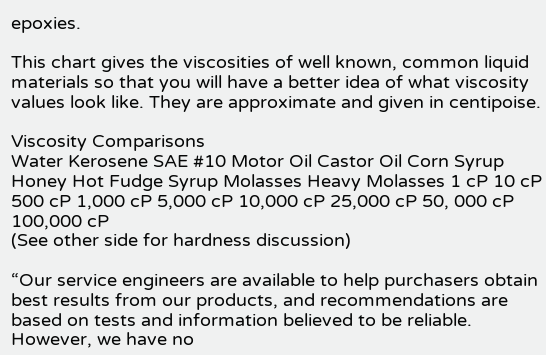epoxies.

This chart gives the viscosities of well known, common liquid materials so that you will have a better idea of what viscosity values look like. They are approximate and given in centipoise.

Viscosity Comparisons
Water Kerosene SAE #10 Motor Oil Castor Oil Corn Syrup Honey Hot Fudge Syrup Molasses Heavy Molasses 1 cP 10 cP 500 cP 1,000 cP 5,000 cP 10,000 cP 25,000 cP 50, 000 cP 100,000 cP
(See other side for hardness discussion)

“Our service engineers are available to help purchasers obtain best results from our products, and recommendations are based on tests and information believed to be reliable. However, we have no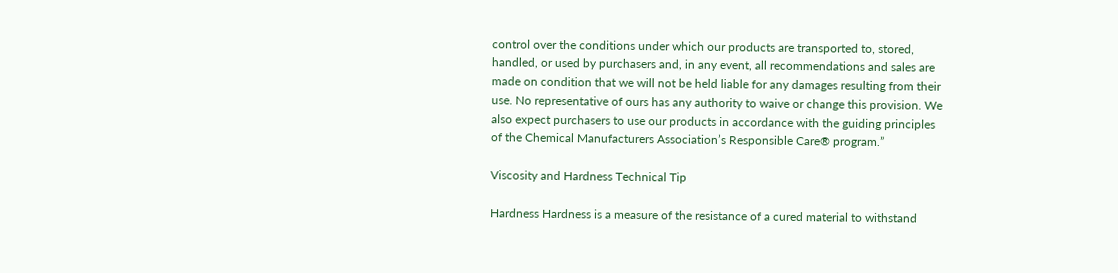control over the conditions under which our products are transported to, stored, handled, or used by purchasers and, in any event, all recommendations and sales are made on condition that we will not be held liable for any damages resulting from their use. No representative of ours has any authority to waive or change this provision. We also expect purchasers to use our products in accordance with the guiding principles of the Chemical Manufacturers Association’s Responsible Care® program.”

Viscosity and Hardness Technical Tip

Hardness Hardness is a measure of the resistance of a cured material to withstand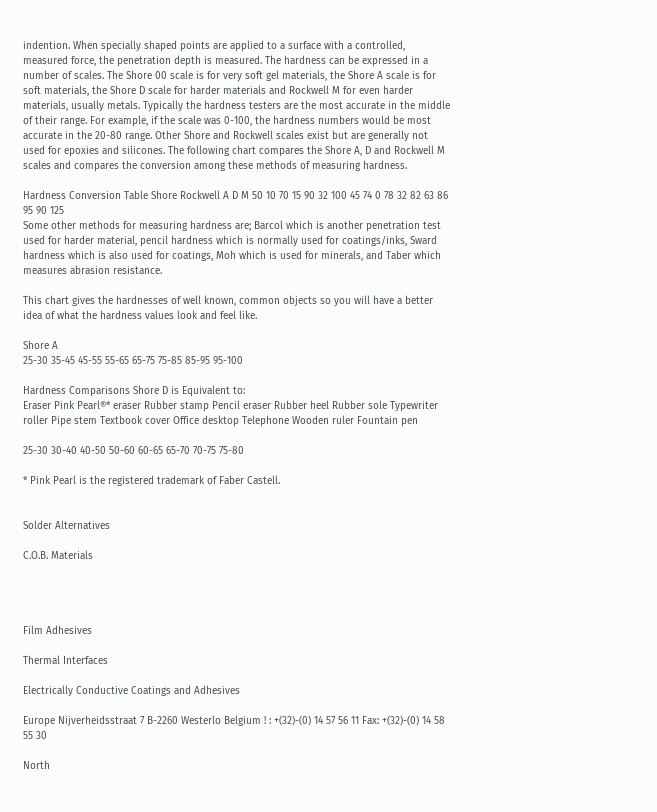indention. When specially shaped points are applied to a surface with a controlled, measured force, the penetration depth is measured. The hardness can be expressed in a number of scales. The Shore 00 scale is for very soft gel materials, the Shore A scale is for soft materials, the Shore D scale for harder materials and Rockwell M for even harder materials, usually metals. Typically the hardness testers are the most accurate in the middle of their range. For example, if the scale was 0-100, the hardness numbers would be most accurate in the 20-80 range. Other Shore and Rockwell scales exist but are generally not used for epoxies and silicones. The following chart compares the Shore A, D and Rockwell M scales and compares the conversion among these methods of measuring hardness.

Hardness Conversion Table Shore Rockwell A D M 50 10 70 15 90 32 100 45 74 0 78 32 82 63 86 95 90 125
Some other methods for measuring hardness are; Barcol which is another penetration test used for harder material, pencil hardness which is normally used for coatings/inks, Sward hardness which is also used for coatings, Moh which is used for minerals, and Taber which measures abrasion resistance.

This chart gives the hardnesses of well known, common objects so you will have a better idea of what the hardness values look and feel like.

Shore A
25-30 35-45 45-55 55-65 65-75 75-85 85-95 95-100

Hardness Comparisons Shore D is Equivalent to:
Eraser Pink Pearl®* eraser Rubber stamp Pencil eraser Rubber heel Rubber sole Typewriter roller Pipe stem Textbook cover Office desktop Telephone Wooden ruler Fountain pen

25-30 30-40 40-50 50-60 60-65 65-70 70-75 75-80

* Pink Pearl is the registered trademark of Faber Castell.


Solder Alternatives

C.O.B. Materials




Film Adhesives

Thermal Interfaces

Electrically Conductive Coatings and Adhesives

Europe Nijverheidsstraat 7 B-2260 Westerlo Belgium ! : +(32)-(0) 14 57 56 11 Fax: +(32)-(0) 14 58 55 30

North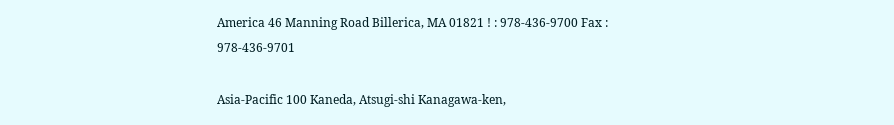America 46 Manning Road Billerica, MA 01821 ! : 978-436-9700 Fax : 978-436-9701

Asia-Pacific 100 Kaneda, Atsugi-shi Kanagawa-ken,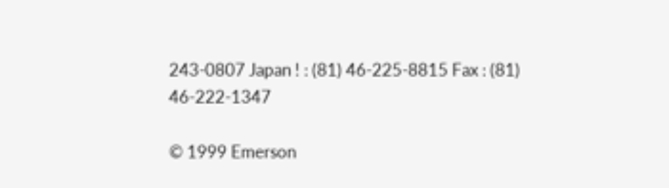243-0807 Japan ! : (81) 46-225-8815 Fax : (81) 46-222-1347

© 1999 Emerson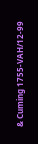& Cuming 1755-VAH/12-99